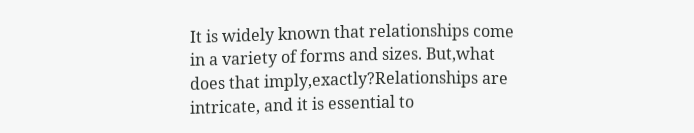It is widely known that relationships come in a variety of forms and sizes. But,what does that imply,exactly?Relationships are intricate, and it is essential to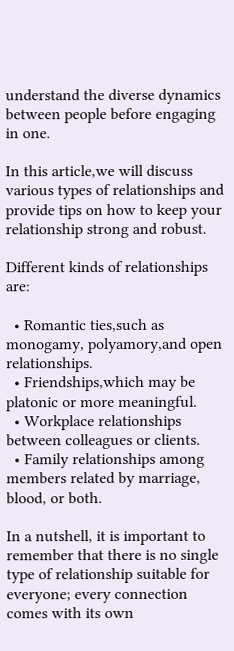understand the diverse dynamics between people before engaging in one.

In this article,we will discuss various types of relationships and provide tips on how to keep your relationship strong and robust.

Different kinds of relationships are:

  • Romantic ties,such as monogamy, polyamory,and open relationships.
  • Friendships,which may be platonic or more meaningful.
  • Workplace relationships between colleagues or clients.
  • Family relationships among members related by marriage, blood, or both.

In a nutshell, it is important to remember that there is no single type of relationship suitable for everyone; every connection comes with its own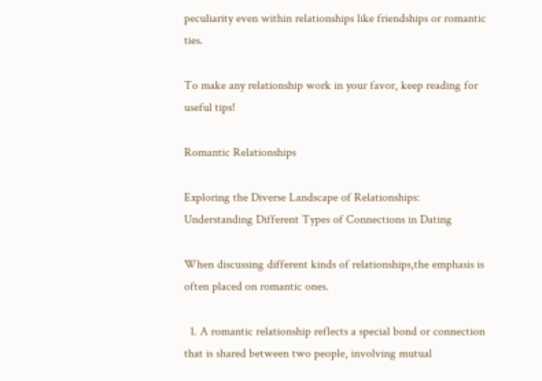peculiarity even within relationships like friendships or romantic ties.

To make any relationship work in your favor, keep reading for useful tips!

Romantic Relationships

Exploring the Diverse Landscape of Relationships: Understanding Different Types of Connections in Dating

When discussing different kinds of relationships,the emphasis is often placed on romantic ones.

  1. A romantic relationship reflects a special bond or connection that is shared between two people, involving mutual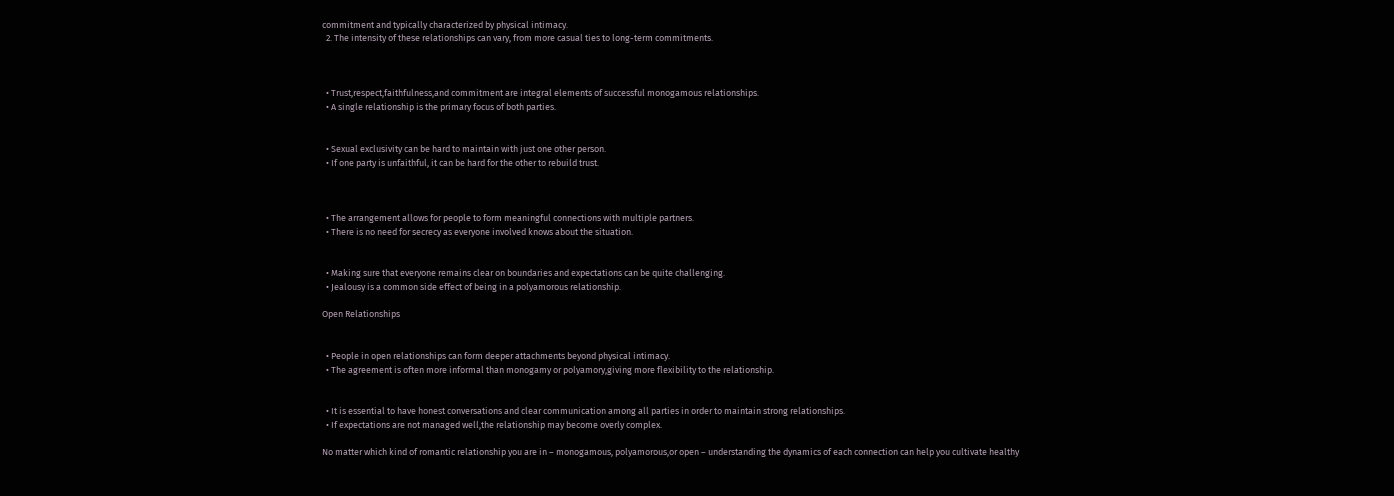commitment and typically characterized by physical intimacy.
  2. The intensity of these relationships can vary, from more casual ties to long-term commitments.



  • Trust,respect,faithfulness,and commitment are integral elements of successful monogamous relationships.
  • A single relationship is the primary focus of both parties.


  • Sexual exclusivity can be hard to maintain with just one other person.
  • If one party is unfaithful, it can be hard for the other to rebuild trust.



  • The arrangement allows for people to form meaningful connections with multiple partners.
  • There is no need for secrecy as everyone involved knows about the situation.


  • Making sure that everyone remains clear on boundaries and expectations can be quite challenging.
  • Jealousy is a common side effect of being in a polyamorous relationship.

Open Relationships


  • People in open relationships can form deeper attachments beyond physical intimacy.
  • The agreement is often more informal than monogamy or polyamory,giving more flexibility to the relationship.


  • It is essential to have honest conversations and clear communication among all parties in order to maintain strong relationships.
  • If expectations are not managed well,the relationship may become overly complex.

No matter which kind of romantic relationship you are in – monogamous, polyamorous,or open – understanding the dynamics of each connection can help you cultivate healthy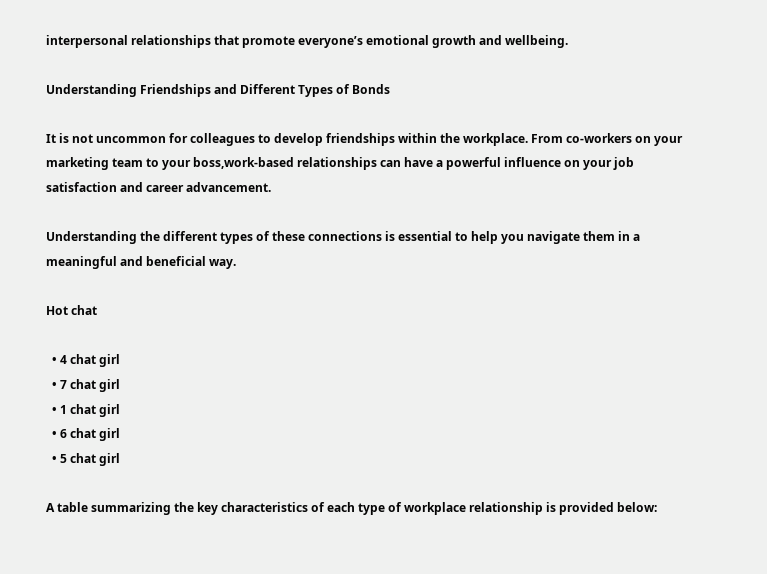interpersonal relationships that promote everyone’s emotional growth and wellbeing.

Understanding Friendships and Different Types of Bonds

It is not uncommon for colleagues to develop friendships within the workplace. From co-workers on your marketing team to your boss,work-based relationships can have a powerful influence on your job satisfaction and career advancement.

Understanding the different types of these connections is essential to help you navigate them in a meaningful and beneficial way.

Hot chat

  • 4 chat girl
  • 7 chat girl
  • 1 chat girl
  • 6 chat girl
  • 5 chat girl

A table summarizing the key characteristics of each type of workplace relationship is provided below: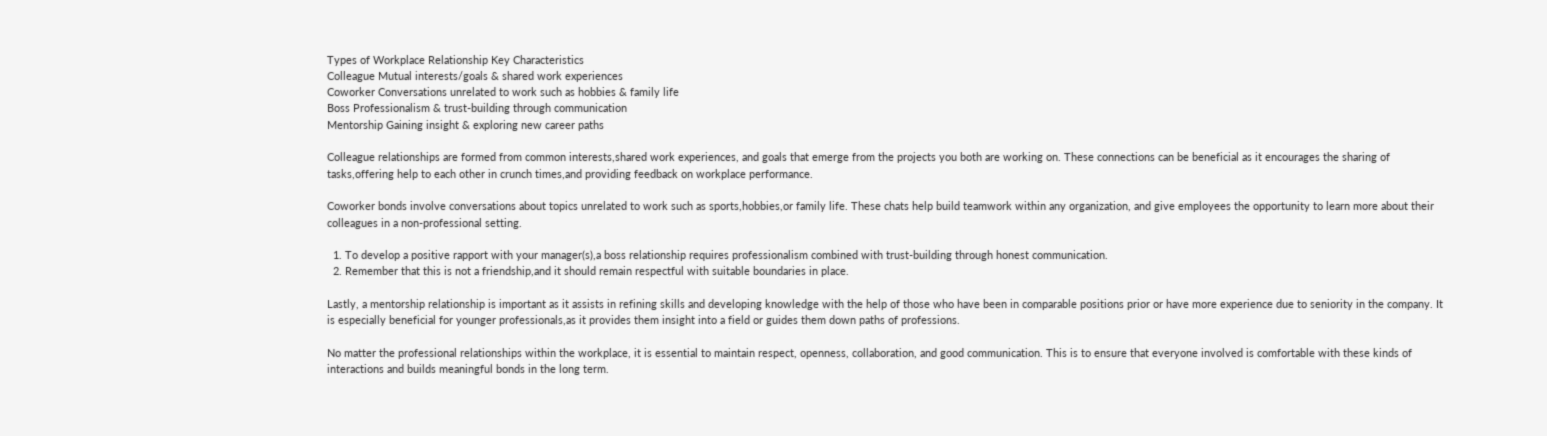Types of Workplace Relationship Key Characteristics
Colleague Mutual interests/goals & shared work experiences
Coworker Conversations unrelated to work such as hobbies & family life
Boss Professionalism & trust-building through communication
Mentorship Gaining insight & exploring new career paths

Colleague relationships are formed from common interests,shared work experiences, and goals that emerge from the projects you both are working on. These connections can be beneficial as it encourages the sharing of tasks,offering help to each other in crunch times,and providing feedback on workplace performance.

Coworker bonds involve conversations about topics unrelated to work such as sports,hobbies,or family life. These chats help build teamwork within any organization, and give employees the opportunity to learn more about their colleagues in a non-professional setting.

  1. To develop a positive rapport with your manager(s),a boss relationship requires professionalism combined with trust-building through honest communication.
  2. Remember that this is not a friendship,and it should remain respectful with suitable boundaries in place.

Lastly, a mentorship relationship is important as it assists in refining skills and developing knowledge with the help of those who have been in comparable positions prior or have more experience due to seniority in the company. It is especially beneficial for younger professionals,as it provides them insight into a field or guides them down paths of professions.

No matter the professional relationships within the workplace, it is essential to maintain respect, openness, collaboration, and good communication. This is to ensure that everyone involved is comfortable with these kinds of interactions and builds meaningful bonds in the long term.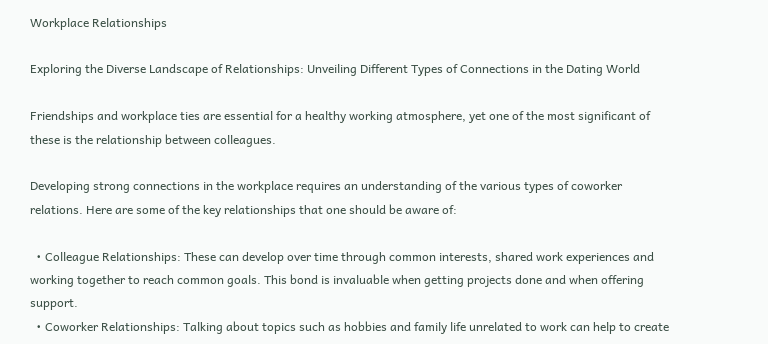Workplace Relationships

Exploring the Diverse Landscape of Relationships: Unveiling Different Types of Connections in the Dating World

Friendships and workplace ties are essential for a healthy working atmosphere, yet one of the most significant of these is the relationship between colleagues.

Developing strong connections in the workplace requires an understanding of the various types of coworker relations. Here are some of the key relationships that one should be aware of:

  • Colleague Relationships: These can develop over time through common interests, shared work experiences and working together to reach common goals. This bond is invaluable when getting projects done and when offering support.
  • Coworker Relationships: Talking about topics such as hobbies and family life unrelated to work can help to create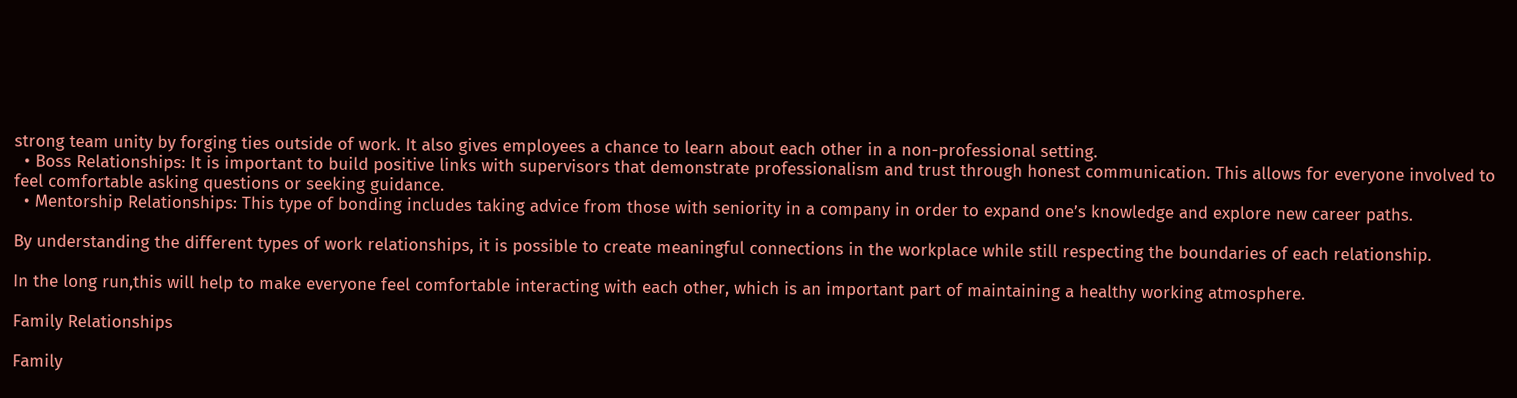strong team unity by forging ties outside of work. It also gives employees a chance to learn about each other in a non-professional setting.
  • Boss Relationships: It is important to build positive links with supervisors that demonstrate professionalism and trust through honest communication. This allows for everyone involved to feel comfortable asking questions or seeking guidance.
  • Mentorship Relationships: This type of bonding includes taking advice from those with seniority in a company in order to expand one’s knowledge and explore new career paths.

By understanding the different types of work relationships, it is possible to create meaningful connections in the workplace while still respecting the boundaries of each relationship.

In the long run,this will help to make everyone feel comfortable interacting with each other, which is an important part of maintaining a healthy working atmosphere.

Family Relationships

Family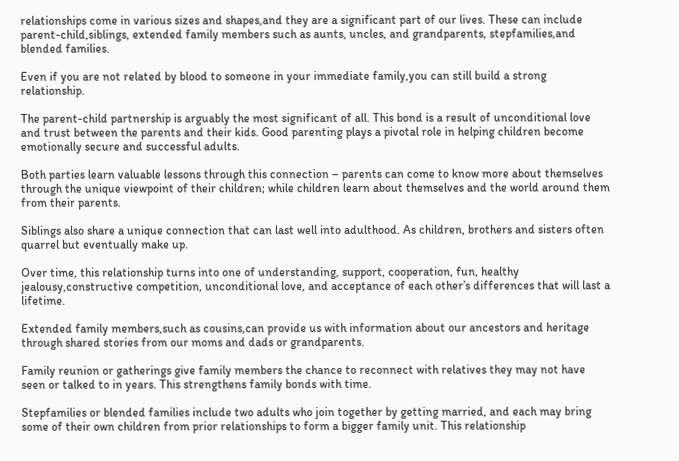relationships come in various sizes and shapes,and they are a significant part of our lives. These can include parent-child,siblings, extended family members such as aunts, uncles, and grandparents, stepfamilies,and blended families.

Even if you are not related by blood to someone in your immediate family,you can still build a strong relationship.

The parent-child partnership is arguably the most significant of all. This bond is a result of unconditional love and trust between the parents and their kids. Good parenting plays a pivotal role in helping children become emotionally secure and successful adults.

Both parties learn valuable lessons through this connection – parents can come to know more about themselves through the unique viewpoint of their children; while children learn about themselves and the world around them from their parents.

Siblings also share a unique connection that can last well into adulthood. As children, brothers and sisters often quarrel but eventually make up.

Over time, this relationship turns into one of understanding, support, cooperation, fun, healthy jealousy,constructive competition, unconditional love, and acceptance of each other’s differences that will last a lifetime.

Extended family members,such as cousins,can provide us with information about our ancestors and heritage through shared stories from our moms and dads or grandparents.

Family reunion or gatherings give family members the chance to reconnect with relatives they may not have seen or talked to in years. This strengthens family bonds with time.

Stepfamilies or blended families include two adults who join together by getting married, and each may bring some of their own children from prior relationships to form a bigger family unit. This relationship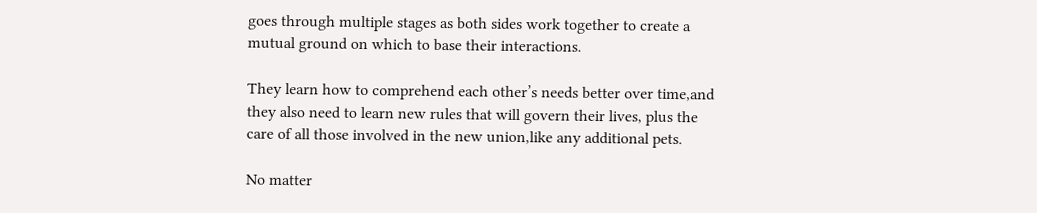goes through multiple stages as both sides work together to create a mutual ground on which to base their interactions.

They learn how to comprehend each other’s needs better over time,and they also need to learn new rules that will govern their lives, plus the care of all those involved in the new union,like any additional pets.

No matter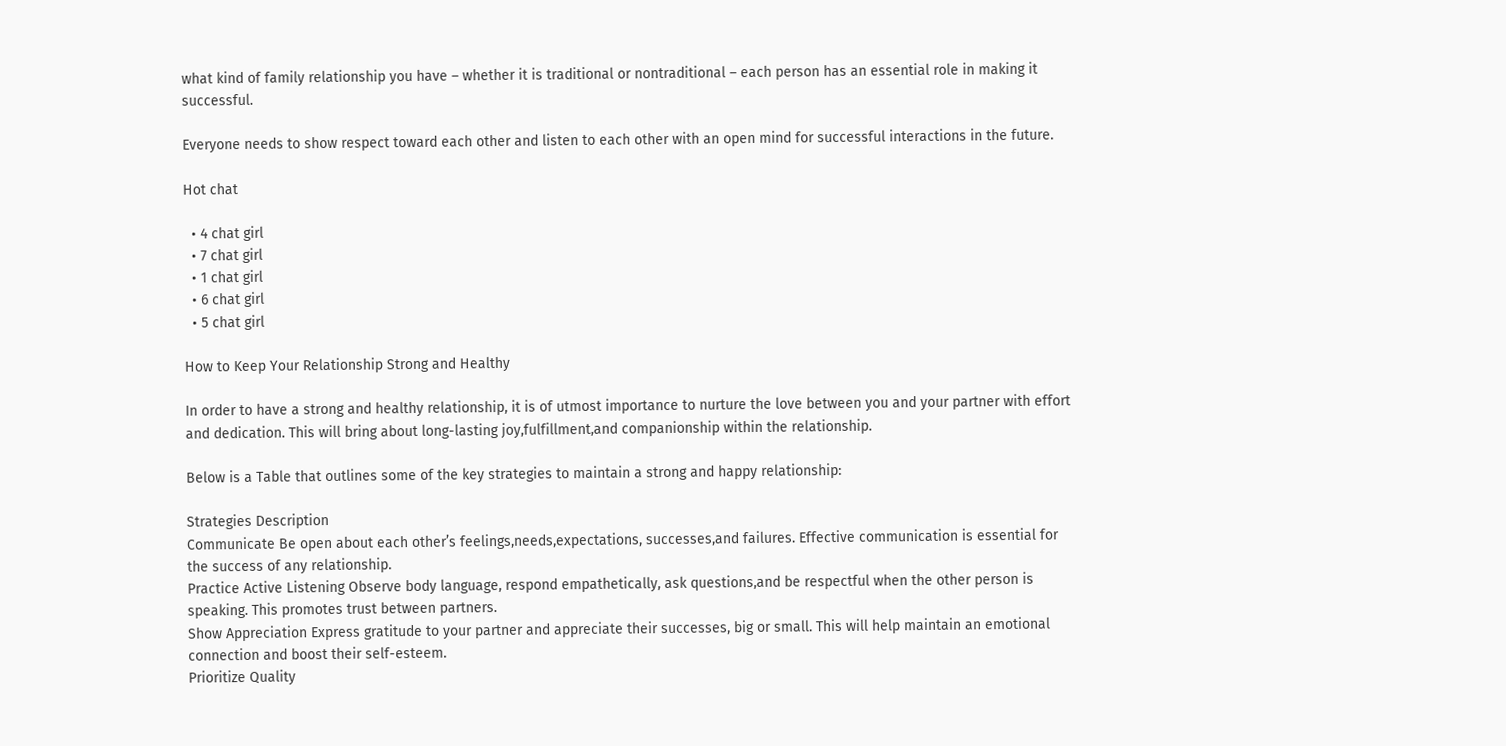what kind of family relationship you have – whether it is traditional or nontraditional – each person has an essential role in making it successful.

Everyone needs to show respect toward each other and listen to each other with an open mind for successful interactions in the future.

Hot chat

  • 4 chat girl
  • 7 chat girl
  • 1 chat girl
  • 6 chat girl
  • 5 chat girl

How to Keep Your Relationship Strong and Healthy

In order to have a strong and healthy relationship, it is of utmost importance to nurture the love between you and your partner with effort and dedication. This will bring about long-lasting joy,fulfillment,and companionship within the relationship.

Below is a Table that outlines some of the key strategies to maintain a strong and happy relationship:

Strategies Description
Communicate Be open about each other’s feelings,needs,expectations, successes,and failures. Effective communication is essential for the success of any relationship.
Practice Active Listening Observe body language, respond empathetically, ask questions,and be respectful when the other person is speaking. This promotes trust between partners.
Show Appreciation Express gratitude to your partner and appreciate their successes, big or small. This will help maintain an emotional connection and boost their self-esteem.
Prioritize Quality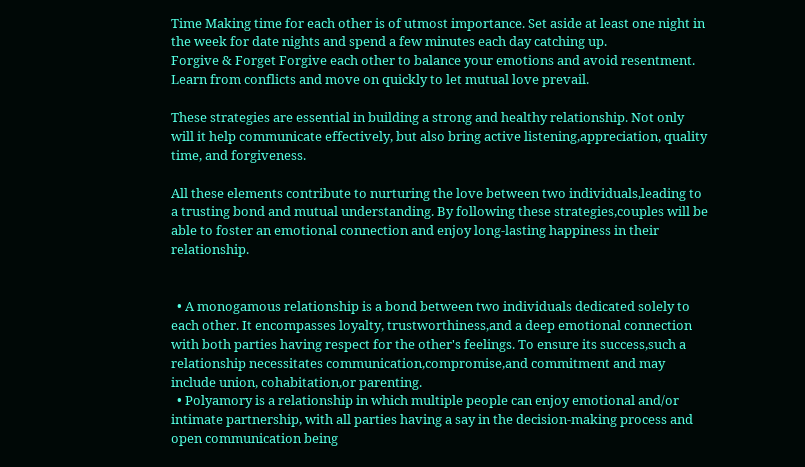Time Making time for each other is of utmost importance. Set aside at least one night in the week for date nights and spend a few minutes each day catching up.
Forgive & Forget Forgive each other to balance your emotions and avoid resentment. Learn from conflicts and move on quickly to let mutual love prevail.

These strategies are essential in building a strong and healthy relationship. Not only will it help communicate effectively, but also bring active listening,appreciation, quality time, and forgiveness.

All these elements contribute to nurturing the love between two individuals,leading to a trusting bond and mutual understanding. By following these strategies,couples will be able to foster an emotional connection and enjoy long-lasting happiness in their relationship.


  • A monogamous relationship is a bond between two individuals dedicated solely to each other. It encompasses loyalty, trustworthiness,and a deep emotional connection with both parties having respect for the other's feelings. To ensure its success,such a relationship necessitates communication,compromise,and commitment and may include union, cohabitation,or parenting.
  • Polyamory is a relationship in which multiple people can enjoy emotional and/or intimate partnership, with all parties having a say in the decision-making process and open communication being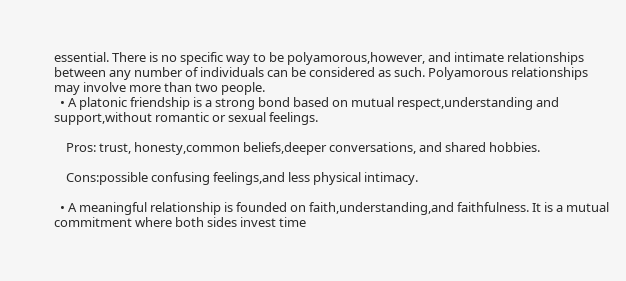essential. There is no specific way to be polyamorous,however, and intimate relationships between any number of individuals can be considered as such. Polyamorous relationships may involve more than two people.
  • A platonic friendship is a strong bond based on mutual respect,understanding and support,without romantic or sexual feelings.

    Pros: trust, honesty,common beliefs,deeper conversations, and shared hobbies.

    Cons:possible confusing feelings,and less physical intimacy.

  • A meaningful relationship is founded on faith,understanding,and faithfulness. It is a mutual commitment where both sides invest time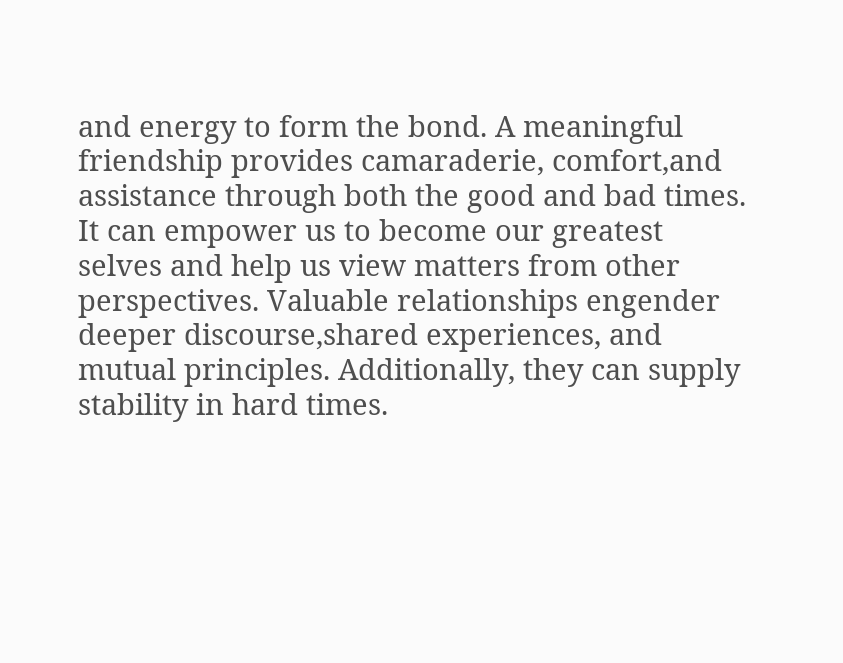and energy to form the bond. A meaningful friendship provides camaraderie, comfort,and assistance through both the good and bad times. It can empower us to become our greatest selves and help us view matters from other perspectives. Valuable relationships engender deeper discourse,shared experiences, and mutual principles. Additionally, they can supply stability in hard times.